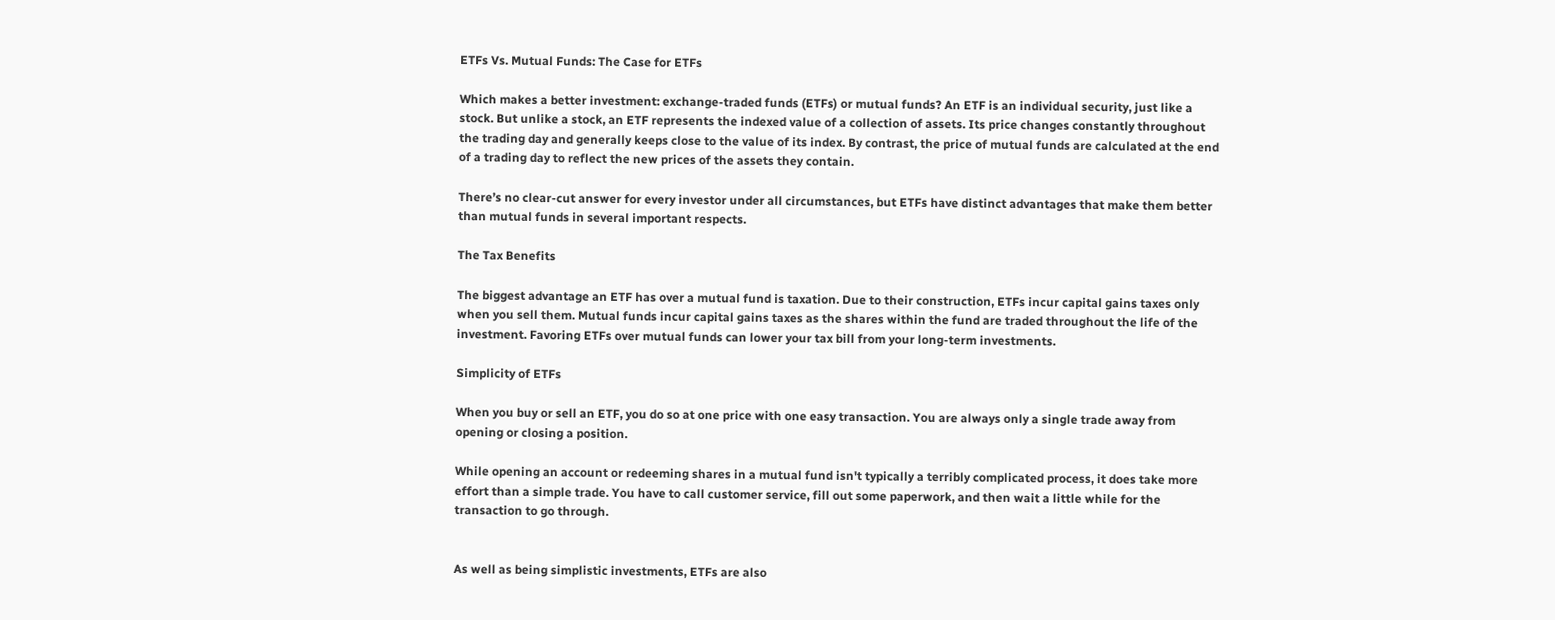ETFs Vs. Mutual Funds: The Case for ETFs

Which makes a better investment: exchange-traded funds (ETFs) or mutual funds? An ETF is an individual security, just like a stock. But unlike a stock, an ETF represents the indexed value of a collection of assets. Its price changes constantly throughout the trading day and generally keeps close to the value of its index. By contrast, the price of mutual funds are calculated at the end of a trading day to reflect the new prices of the assets they contain.

There’s no clear-cut answer for every investor under all circumstances, but ETFs have distinct advantages that make them better than mutual funds in several important respects.

The Tax Benefits

The biggest advantage an ETF has over a mutual fund is taxation. Due to their construction, ETFs incur capital gains taxes only when you sell them. Mutual funds incur capital gains taxes as the shares within the fund are traded throughout the life of the investment. Favoring ETFs over mutual funds can lower your tax bill from your long-term investments.

Simplicity of ETFs

When you buy or sell an ETF, you do so at one price with one easy transaction. You are always only a single trade away from opening or closing a position.

While opening an account or redeeming shares in a mutual fund isn't typically a terribly complicated process, it does take more effort than a simple trade. You have to call customer service, fill out some paperwork, and then wait a little while for the transaction to go through.


As well as being simplistic investments, ETFs are also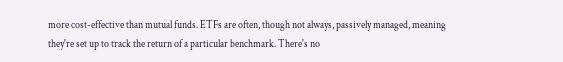more cost-effective than mutual funds. ETFs are often, though not always, passively managed, meaning they're set up to track the return of a particular benchmark. There's no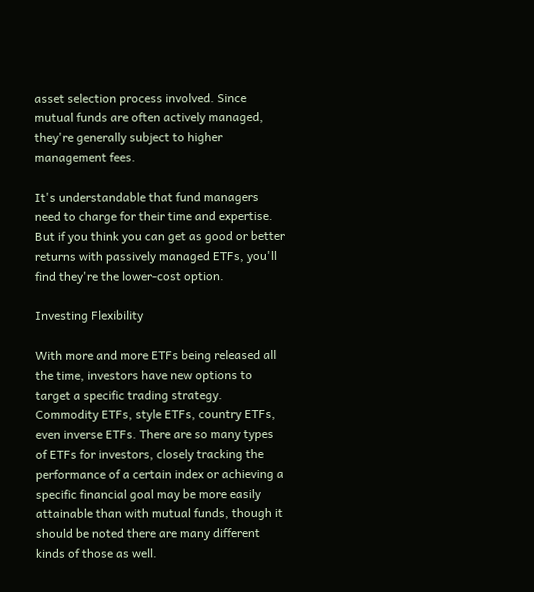asset selection process involved. Since mutual funds are often actively managed, they're generally subject to higher management fees.

It's understandable that fund managers need to charge for their time and expertise. But if you think you can get as good or better returns with passively managed ETFs, you'll find they're the lower-cost option.

Investing Flexibility

With more and more ETFs being released all the time, investors have new options to target a specific trading strategy. Commodity ETFs, style ETFs, country ETFs, even inverse ETFs. There are so many types of ETFs for investors, closely tracking the performance of a certain index or achieving a specific financial goal may be more easily attainable than with mutual funds, though it should be noted there are many different kinds of those as well.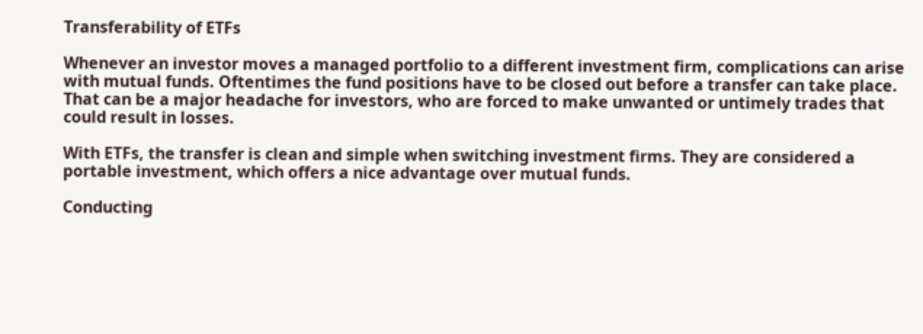Transferability of ETFs

Whenever an investor moves a managed portfolio to a different investment firm, complications can arise with mutual funds. Oftentimes the fund positions have to be closed out before a transfer can take place. That can be a major headache for investors, who are forced to make unwanted or untimely trades that could result in losses.

With ETFs, the transfer is clean and simple when switching investment firms. They are considered a portable investment, which offers a nice advantage over mutual funds.

Conducting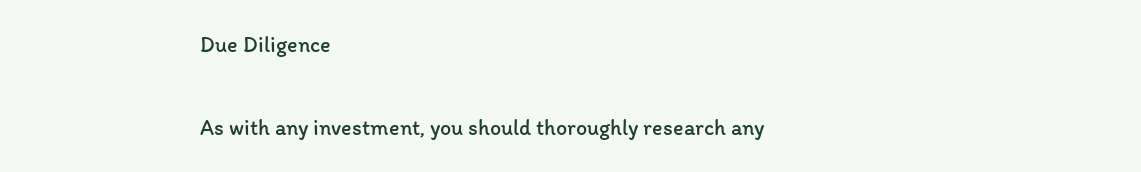Due Diligence

As with any investment, you should thoroughly research any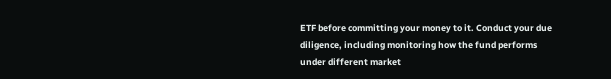ETF before committing your money to it. Conduct your due diligence, including monitoring how the fund performs under different market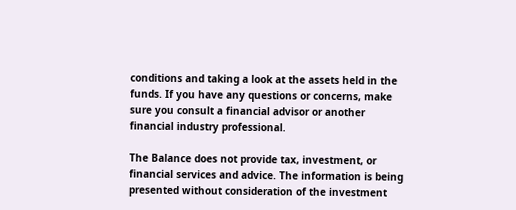conditions and taking a look at the assets held in the funds. If you have any questions or concerns, make sure you consult a financial advisor or another financial industry professional.

The Balance does not provide tax, investment, or financial services and advice. The information is being presented without consideration of the investment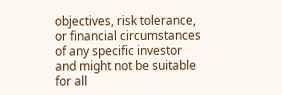objectives, risk tolerance, or financial circumstances of any specific investor and might not be suitable for all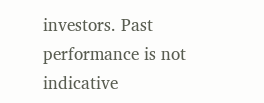investors. Past performance is not indicative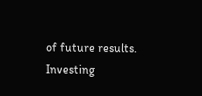of future results. Investing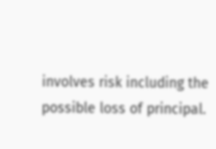involves risk including the possible loss of principal.